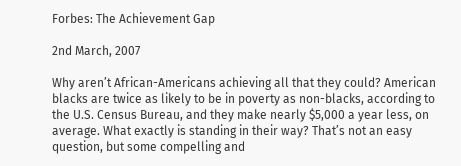Forbes: The Achievement Gap

2nd March, 2007

Why aren’t African-Americans achieving all that they could? American blacks are twice as likely to be in poverty as non-blacks, according to the U.S. Census Bureau, and they make nearly $5,000 a year less, on average. What exactly is standing in their way? That’s not an easy question, but some compelling and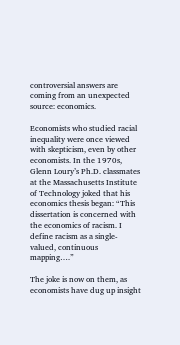controversial answers are coming from an unexpected source: economics.

Economists who studied racial inequality were once viewed with skepticism, even by other economists. In the 1970s, Glenn Loury’s Ph.D. classmates at the Massachusetts Institute of Technology joked that his economics thesis began: “This dissertation is concerned with the economics of racism. I define racism as a single-valued, continuous mapping….”

The joke is now on them, as economists have dug up insight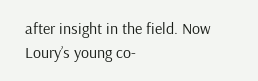after insight in the field. Now Loury’s young co-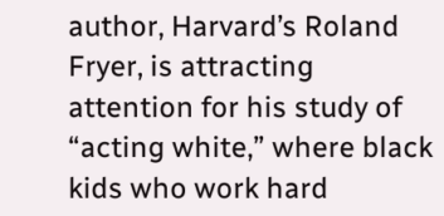author, Harvard’s Roland Fryer, is attracting attention for his study of “acting white,” where black kids who work hard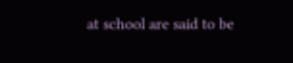at school are said to be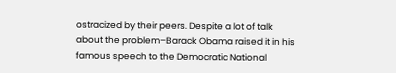ostracized by their peers. Despite a lot of talk about the problem–Barack Obama raised it in his famous speech to the Democratic National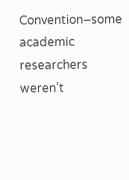Convention–some academic researchers weren’t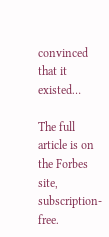convinced that it existed…

The full article is on the Forbes site, subscription-free.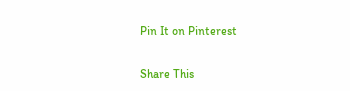Pin It on Pinterest

Share This